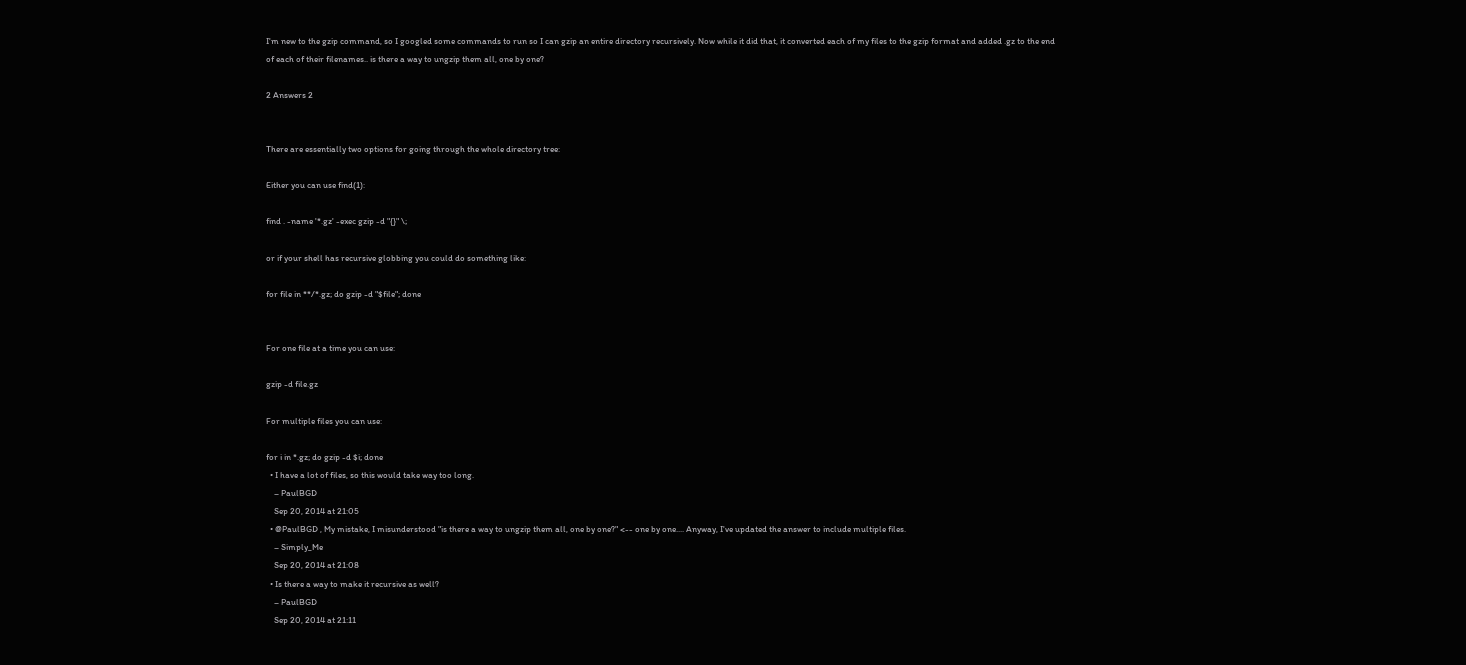I'm new to the gzip command, so I googled some commands to run so I can gzip an entire directory recursively. Now while it did that, it converted each of my files to the gzip format and added .gz to the end of each of their filenames.. is there a way to ungzip them all, one by one?

2 Answers 2


There are essentially two options for going through the whole directory tree:

Either you can use find(1):

find . -name '*.gz' -exec gzip -d "{}" \;

or if your shell has recursive globbing you could do something like:

for file in **/*.gz; do gzip -d "$file"; done


For one file at a time you can use:

gzip -d file.gz

For multiple files you can use:

for i in *.gz; do gzip -d $i; done
  • I have a lot of files, so this would take way too long.
    – PaulBGD
    Sep 20, 2014 at 21:05
  • @PaulBGD , My mistake, I misunderstood "is there a way to ungzip them all, one by one?" <-- one by one.... Anyway, I've updated the answer to include multiple files.
    – Simply_Me
    Sep 20, 2014 at 21:08
  • Is there a way to make it recursive as well?
    – PaulBGD
    Sep 20, 2014 at 21:11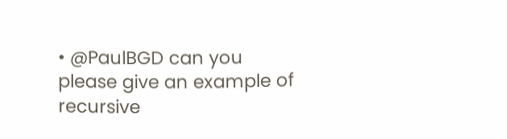• @PaulBGD can you please give an example of recursive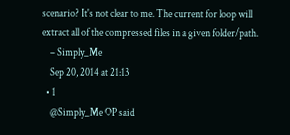scenario? It's not clear to me. The current for loop will extract all of the compressed files in a given folder/path.
    – Simply_Me
    Sep 20, 2014 at 21:13
  • 1
    @Simply_Me OP said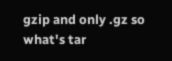gzip and only .gz so what's tar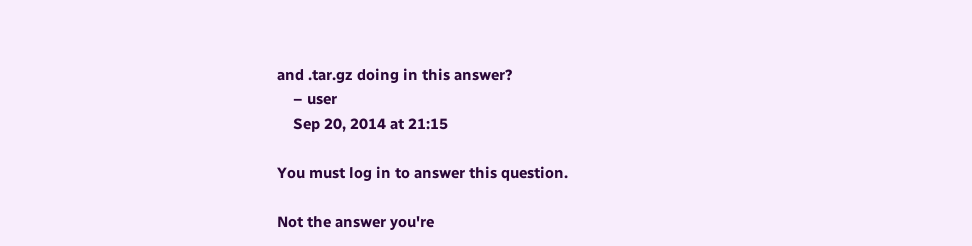and .tar.gz doing in this answer?
    – user
    Sep 20, 2014 at 21:15

You must log in to answer this question.

Not the answer you're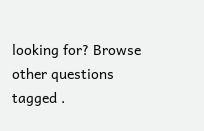looking for? Browse other questions tagged .